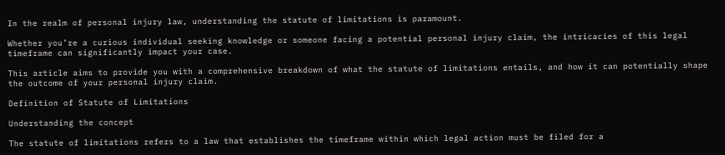In the realm of personal injury law, understanding the statute of limitations is paramount.

Whether you’re a curious individual seeking knowledge or someone facing a potential personal injury claim, the intricacies of this legal timeframe can significantly impact your case.

This article aims to provide you with a comprehensive breakdown of what the statute of limitations entails, and how it can potentially shape the outcome of your personal injury claim.

Definition of Statute of Limitations

Understanding the concept

The statute of limitations refers to a law that establishes the timeframe within which legal action must be filed for a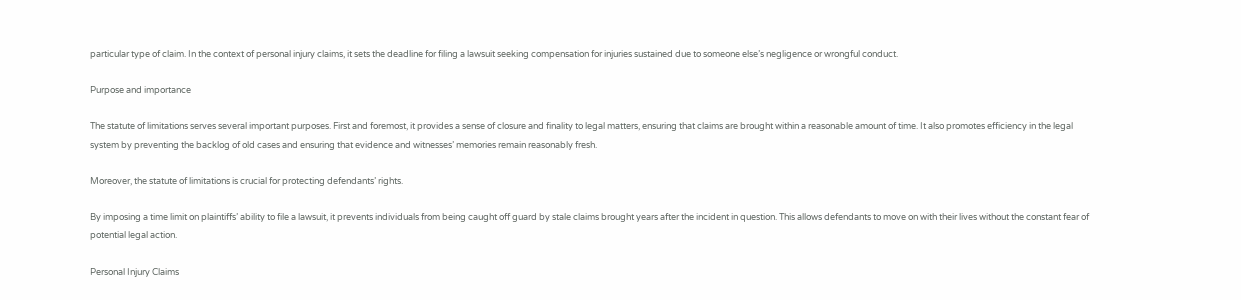particular type of claim. In the context of personal injury claims, it sets the deadline for filing a lawsuit seeking compensation for injuries sustained due to someone else’s negligence or wrongful conduct.

Purpose and importance

The statute of limitations serves several important purposes. First and foremost, it provides a sense of closure and finality to legal matters, ensuring that claims are brought within a reasonable amount of time. It also promotes efficiency in the legal system by preventing the backlog of old cases and ensuring that evidence and witnesses’ memories remain reasonably fresh.

Moreover, the statute of limitations is crucial for protecting defendants’ rights.

By imposing a time limit on plaintiffs’ ability to file a lawsuit, it prevents individuals from being caught off guard by stale claims brought years after the incident in question. This allows defendants to move on with their lives without the constant fear of potential legal action.

Personal Injury Claims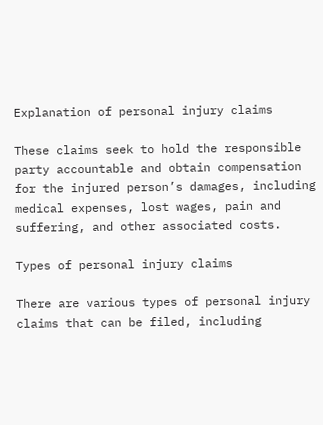Explanation of personal injury claims

These claims seek to hold the responsible party accountable and obtain compensation for the injured person’s damages, including medical expenses, lost wages, pain and suffering, and other associated costs.

Types of personal injury claims

There are various types of personal injury claims that can be filed, including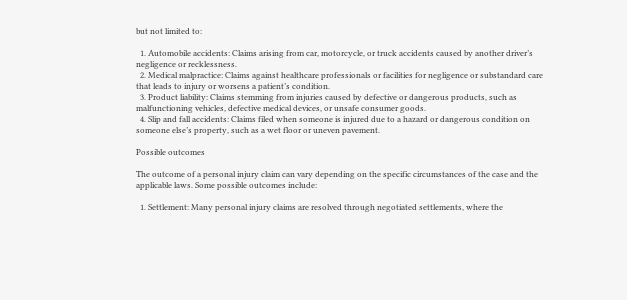but not limited to:

  1. Automobile accidents: Claims arising from car, motorcycle, or truck accidents caused by another driver’s negligence or recklessness.
  2. Medical malpractice: Claims against healthcare professionals or facilities for negligence or substandard care that leads to injury or worsens a patient’s condition.
  3. Product liability: Claims stemming from injuries caused by defective or dangerous products, such as malfunctioning vehicles, defective medical devices, or unsafe consumer goods.
  4. Slip and fall accidents: Claims filed when someone is injured due to a hazard or dangerous condition on someone else’s property, such as a wet floor or uneven pavement.

Possible outcomes

The outcome of a personal injury claim can vary depending on the specific circumstances of the case and the applicable laws. Some possible outcomes include:

  1. Settlement: Many personal injury claims are resolved through negotiated settlements, where the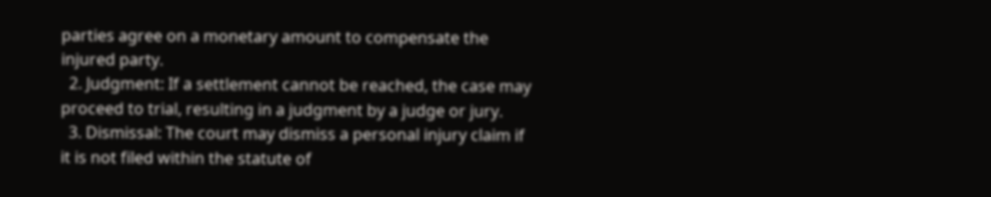parties agree on a monetary amount to compensate the injured party.
  2. Judgment: If a settlement cannot be reached, the case may proceed to trial, resulting in a judgment by a judge or jury.
  3. Dismissal: The court may dismiss a personal injury claim if it is not filed within the statute of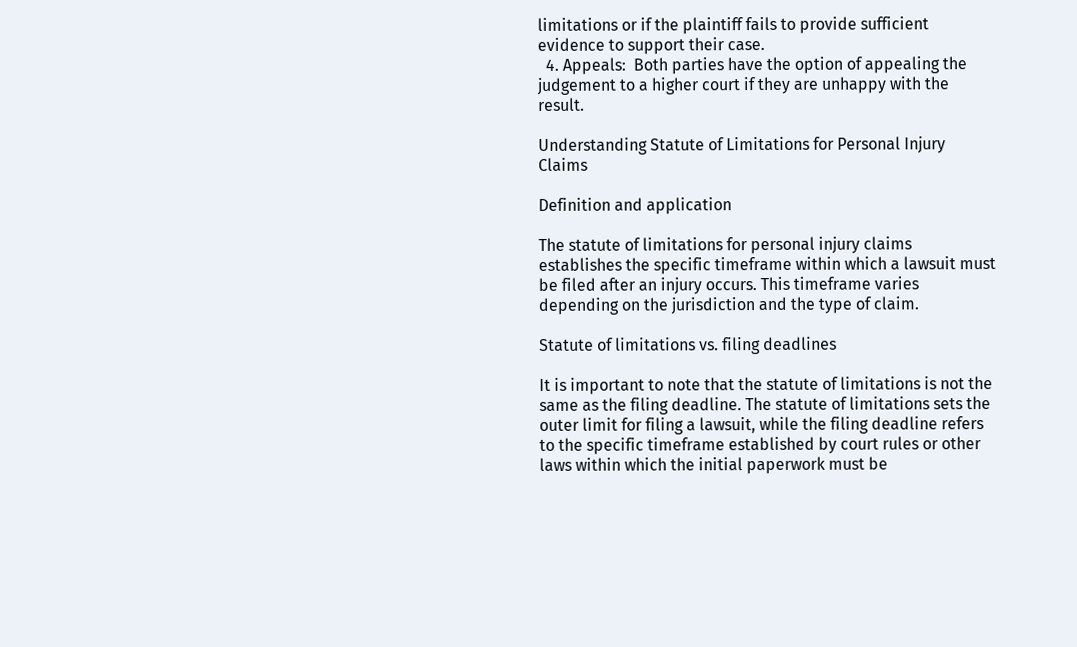limitations or if the plaintiff fails to provide sufficient evidence to support their case.
  4. Appeals:  Both parties have the option of appealing the judgement to a higher court if they are unhappy with the result.

Understanding Statute of Limitations for Personal Injury Claims

Definition and application

The statute of limitations for personal injury claims establishes the specific timeframe within which a lawsuit must be filed after an injury occurs. This timeframe varies depending on the jurisdiction and the type of claim.

Statute of limitations vs. filing deadlines

It is important to note that the statute of limitations is not the same as the filing deadline. The statute of limitations sets the outer limit for filing a lawsuit, while the filing deadline refers to the specific timeframe established by court rules or other laws within which the initial paperwork must be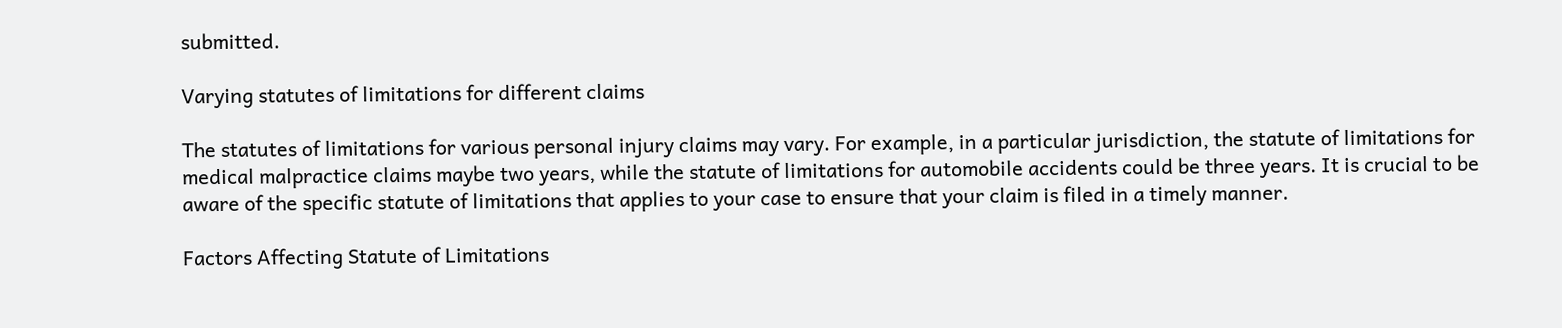submitted.

Varying statutes of limitations for different claims

The statutes of limitations for various personal injury claims may vary. For example, in a particular jurisdiction, the statute of limitations for medical malpractice claims maybe two years, while the statute of limitations for automobile accidents could be three years. It is crucial to be aware of the specific statute of limitations that applies to your case to ensure that your claim is filed in a timely manner.

Factors Affecting Statute of Limitations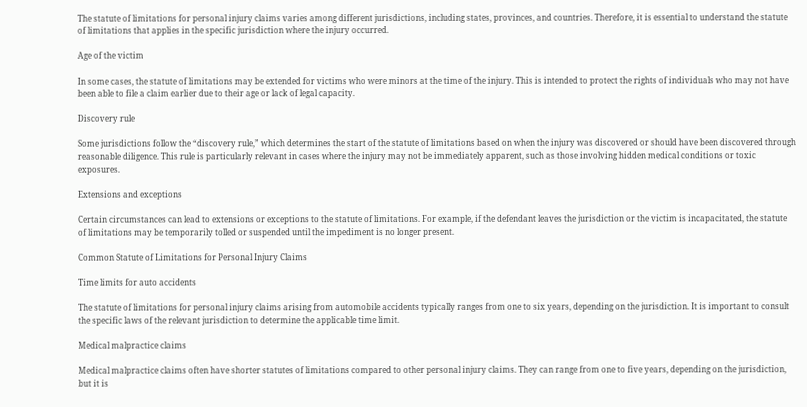The statute of limitations for personal injury claims varies among different jurisdictions, including states, provinces, and countries. Therefore, it is essential to understand the statute of limitations that applies in the specific jurisdiction where the injury occurred.

Age of the victim

In some cases, the statute of limitations may be extended for victims who were minors at the time of the injury. This is intended to protect the rights of individuals who may not have been able to file a claim earlier due to their age or lack of legal capacity.

Discovery rule

Some jurisdictions follow the “discovery rule,” which determines the start of the statute of limitations based on when the injury was discovered or should have been discovered through reasonable diligence. This rule is particularly relevant in cases where the injury may not be immediately apparent, such as those involving hidden medical conditions or toxic exposures.

Extensions and exceptions

Certain circumstances can lead to extensions or exceptions to the statute of limitations. For example, if the defendant leaves the jurisdiction or the victim is incapacitated, the statute of limitations may be temporarily tolled or suspended until the impediment is no longer present.

Common Statute of Limitations for Personal Injury Claims

Time limits for auto accidents

The statute of limitations for personal injury claims arising from automobile accidents typically ranges from one to six years, depending on the jurisdiction. It is important to consult the specific laws of the relevant jurisdiction to determine the applicable time limit.

Medical malpractice claims

Medical malpractice claims often have shorter statutes of limitations compared to other personal injury claims. They can range from one to five years, depending on the jurisdiction, but it is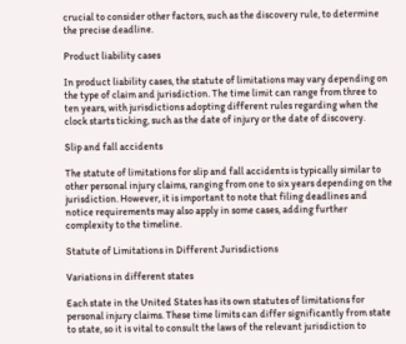crucial to consider other factors, such as the discovery rule, to determine the precise deadline.

Product liability cases

In product liability cases, the statute of limitations may vary depending on the type of claim and jurisdiction. The time limit can range from three to ten years, with jurisdictions adopting different rules regarding when the clock starts ticking, such as the date of injury or the date of discovery.

Slip and fall accidents

The statute of limitations for slip and fall accidents is typically similar to other personal injury claims, ranging from one to six years depending on the jurisdiction. However, it is important to note that filing deadlines and notice requirements may also apply in some cases, adding further complexity to the timeline.

Statute of Limitations in Different Jurisdictions

Variations in different states

Each state in the United States has its own statutes of limitations for personal injury claims. These time limits can differ significantly from state to state, so it is vital to consult the laws of the relevant jurisdiction to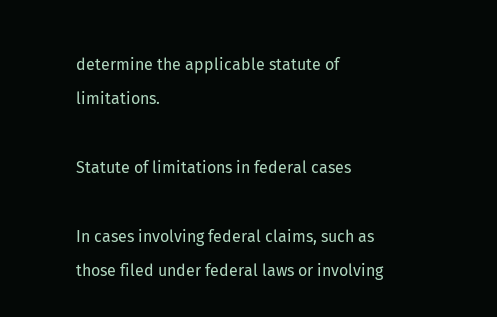determine the applicable statute of limitations.

Statute of limitations in federal cases

In cases involving federal claims, such as those filed under federal laws or involving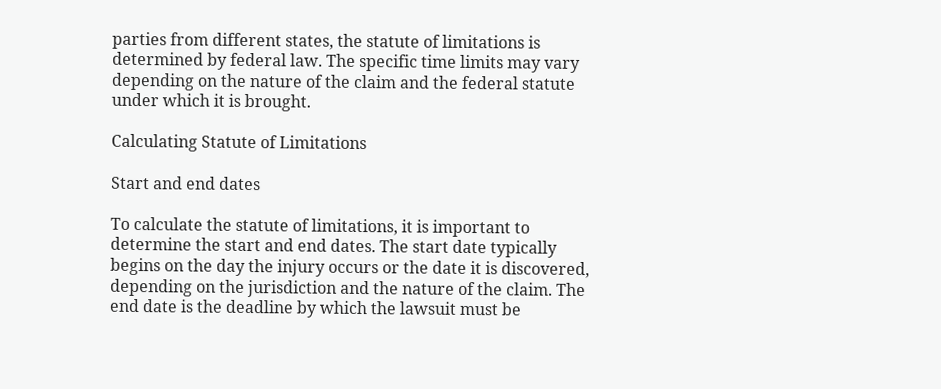parties from different states, the statute of limitations is determined by federal law. The specific time limits may vary depending on the nature of the claim and the federal statute under which it is brought.

Calculating Statute of Limitations

Start and end dates

To calculate the statute of limitations, it is important to determine the start and end dates. The start date typically begins on the day the injury occurs or the date it is discovered, depending on the jurisdiction and the nature of the claim. The end date is the deadline by which the lawsuit must be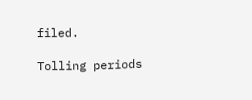filed.

Tolling periods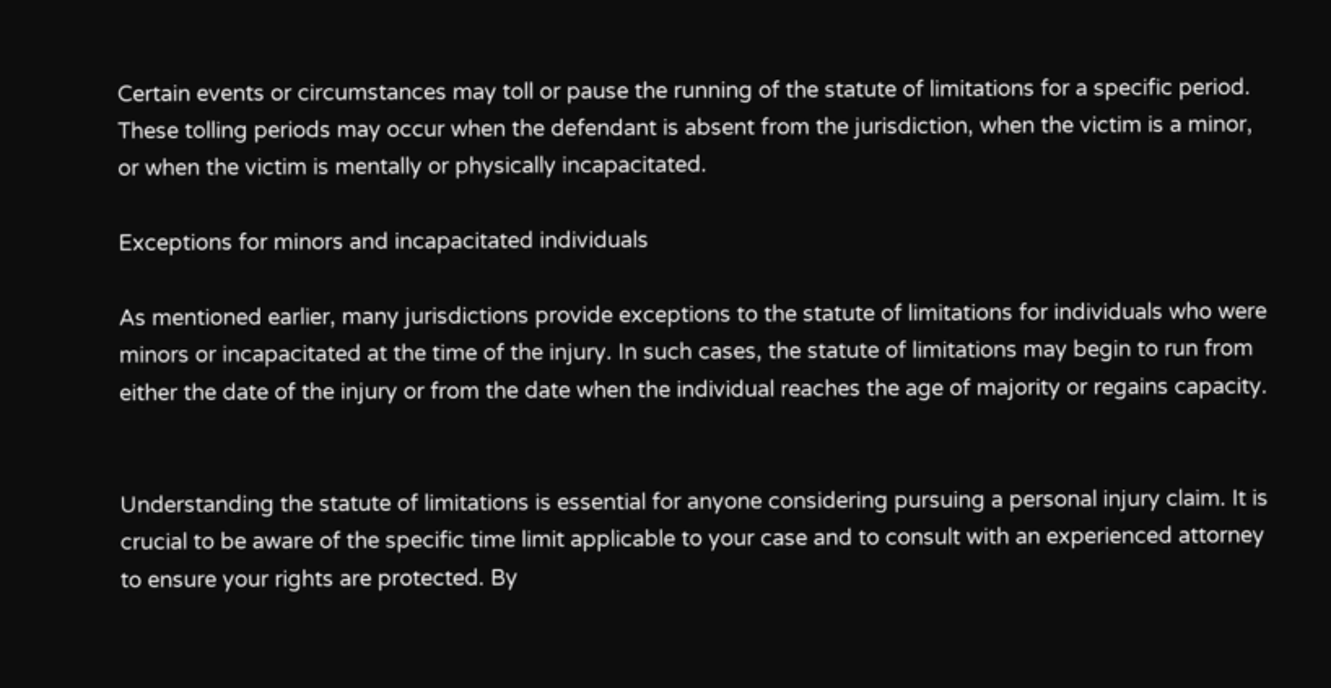Certain events or circumstances may toll or pause the running of the statute of limitations for a specific period. These tolling periods may occur when the defendant is absent from the jurisdiction, when the victim is a minor, or when the victim is mentally or physically incapacitated.

Exceptions for minors and incapacitated individuals

As mentioned earlier, many jurisdictions provide exceptions to the statute of limitations for individuals who were minors or incapacitated at the time of the injury. In such cases, the statute of limitations may begin to run from either the date of the injury or from the date when the individual reaches the age of majority or regains capacity.


Understanding the statute of limitations is essential for anyone considering pursuing a personal injury claim. It is crucial to be aware of the specific time limit applicable to your case and to consult with an experienced attorney to ensure your rights are protected. By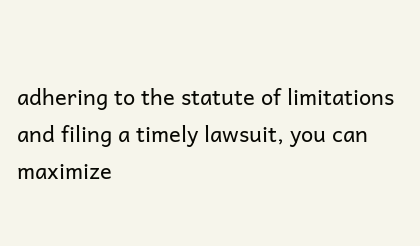adhering to the statute of limitations and filing a timely lawsuit, you can maximize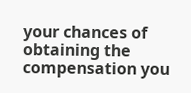your chances of obtaining the compensation you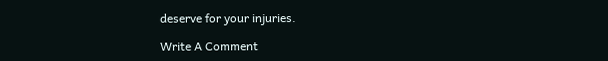deserve for your injuries.

Write A Comment